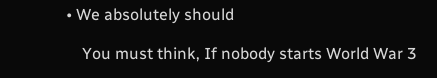• We absolutely should

    You must think, If nobody starts World War 3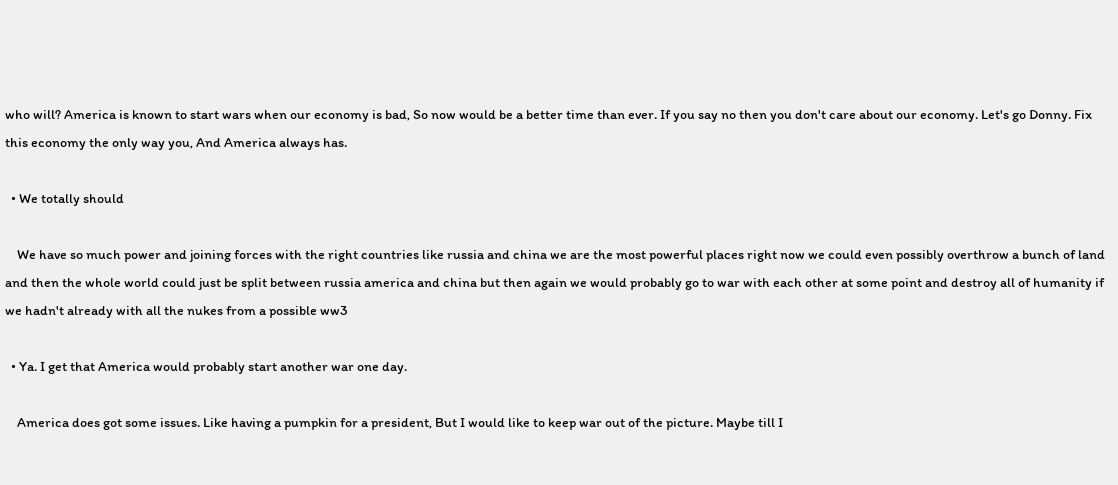who will? America is known to start wars when our economy is bad, So now would be a better time than ever. If you say no then you don't care about our economy. Let's go Donny. Fix this economy the only way you, And America always has.

  • We totally should

    We have so much power and joining forces with the right countries like russia and china we are the most powerful places right now we could even possibly overthrow a bunch of land and then the whole world could just be split between russia america and china but then again we would probably go to war with each other at some point and destroy all of humanity if we hadn't already with all the nukes from a possible ww3

  • Ya. I get that America would probably start another war one day.

    America does got some issues. Like having a pumpkin for a president, But I would like to keep war out of the picture. Maybe till I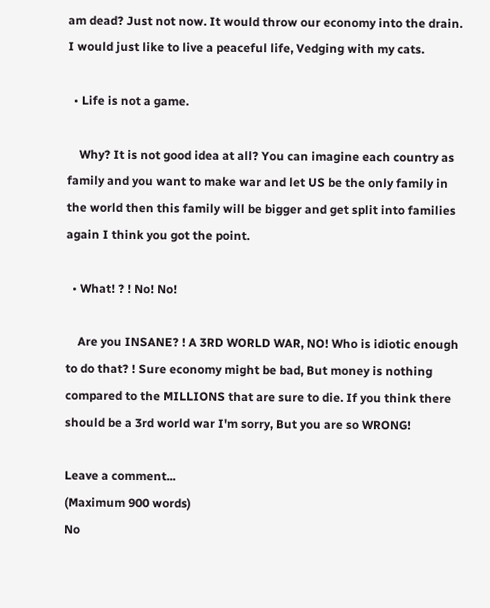am dead? Just not now. It would throw our economy into the drain. I would just like to live a peaceful life, Vedging with my cats.

  • Life is not a game.

    Why? It is not good idea at all? You can imagine each country as family and you want to make war and let US be the only family in the world then this family will be bigger and get split into families again I think you got the point.

  • What! ? ! No! No!

    Are you INSANE? ! A 3RD WORLD WAR, NO! Who is idiotic enough to do that? ! Sure economy might be bad, But money is nothing compared to the MILLIONS that are sure to die. If you think there should be a 3rd world war I'm sorry, But you are so WRONG!

Leave a comment...
(Maximum 900 words)
No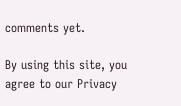comments yet.

By using this site, you agree to our Privacy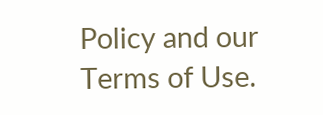Policy and our Terms of Use.